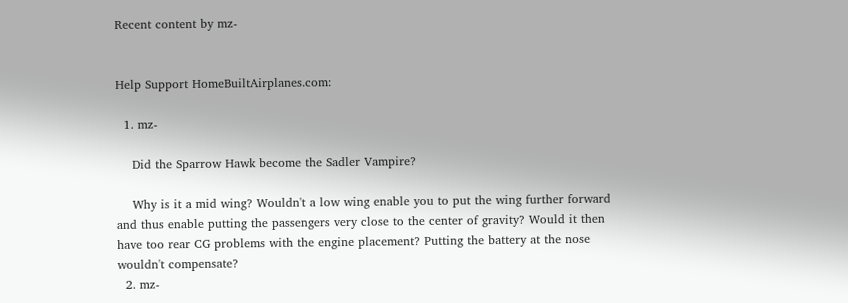Recent content by mz-


Help Support HomeBuiltAirplanes.com:

  1. mz-

    Did the Sparrow Hawk become the Sadler Vampire?

    Why is it a mid wing? Wouldn't a low wing enable you to put the wing further forward and thus enable putting the passengers very close to the center of gravity? Would it then have too rear CG problems with the engine placement? Putting the battery at the nose wouldn't compensate?
  2. mz-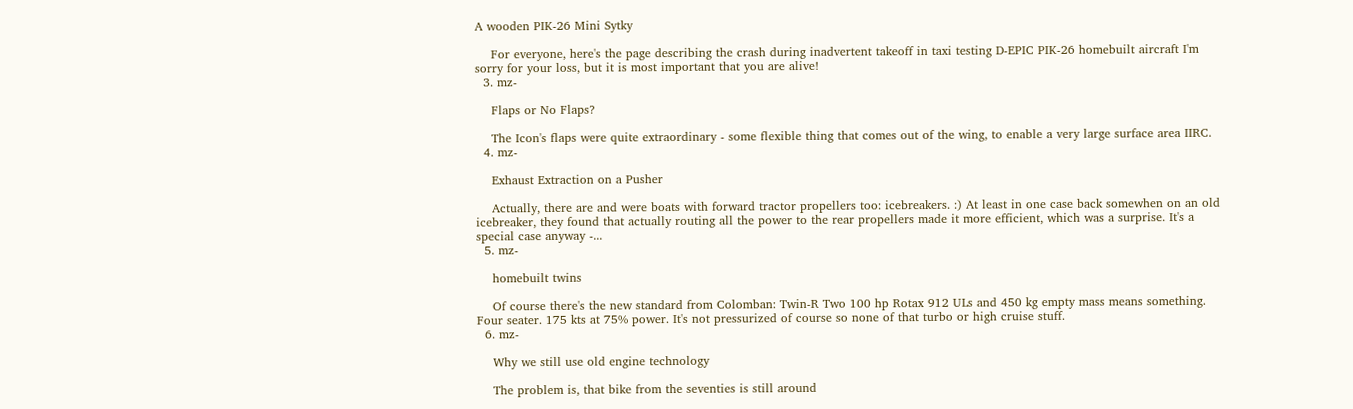A wooden PIK-26 Mini Sytky

    For everyone, here's the page describing the crash during inadvertent takeoff in taxi testing D-EPIC PIK-26 homebuilt aircraft I'm sorry for your loss, but it is most important that you are alive!
  3. mz-

    Flaps or No Flaps?

    The Icon's flaps were quite extraordinary - some flexible thing that comes out of the wing, to enable a very large surface area IIRC.
  4. mz-

    Exhaust Extraction on a Pusher

    Actually, there are and were boats with forward tractor propellers too: icebreakers. :) At least in one case back somewhen on an old icebreaker, they found that actually routing all the power to the rear propellers made it more efficient, which was a surprise. It's a special case anyway -...
  5. mz-

    homebuilt twins

    Of course there's the new standard from Colomban: Twin-R Two 100 hp Rotax 912 ULs and 450 kg empty mass means something. Four seater. 175 kts at 75% power. It's not pressurized of course so none of that turbo or high cruise stuff.
  6. mz-

    Why we still use old engine technology

    The problem is, that bike from the seventies is still around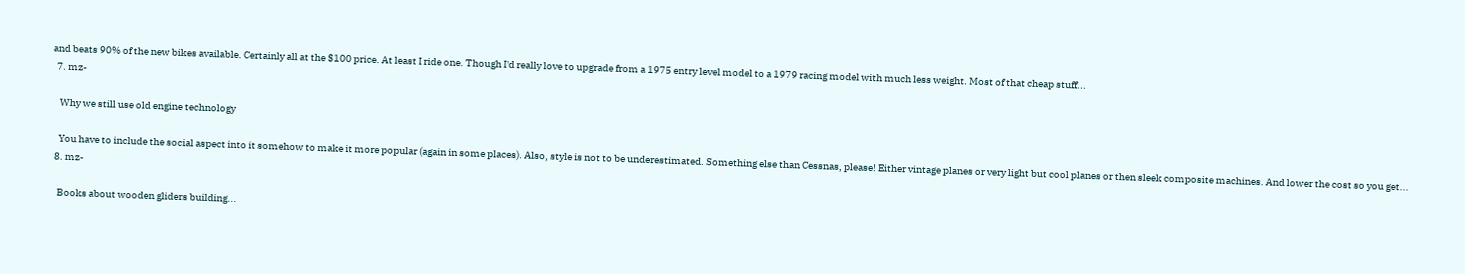and beats 90% of the new bikes available. Certainly all at the $100 price. At least I ride one. Though I'd really love to upgrade from a 1975 entry level model to a 1979 racing model with much less weight. Most of that cheap stuff...
  7. mz-

    Why we still use old engine technology

    You have to include the social aspect into it somehow to make it more popular (again in some places). Also, style is not to be underestimated. Something else than Cessnas, please! Either vintage planes or very light but cool planes or then sleek composite machines. And lower the cost so you get...
  8. mz-

    Books about wooden gliders building...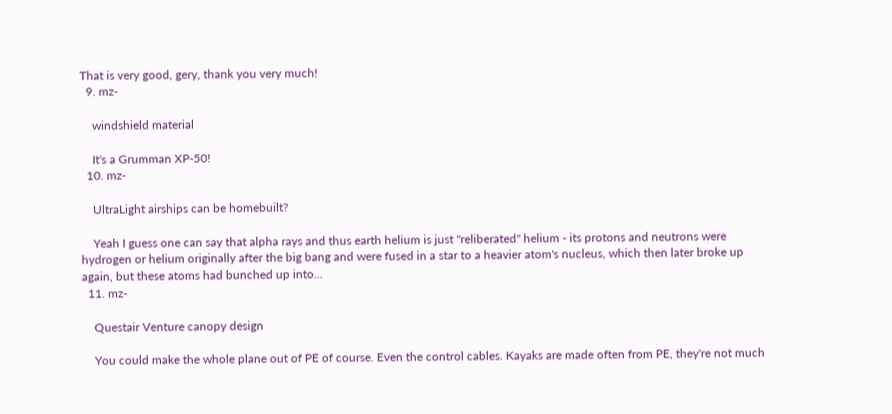That is very good, gery, thank you very much!
  9. mz-

    windshield material

    It's a Grumman XP-50!
  10. mz-

    UltraLight airships can be homebuilt?

    Yeah I guess one can say that alpha rays and thus earth helium is just "reliberated" helium - its protons and neutrons were hydrogen or helium originally after the big bang and were fused in a star to a heavier atom's nucleus, which then later broke up again, but these atoms had bunched up into...
  11. mz-

    Questair Venture canopy design

    You could make the whole plane out of PE of course. Even the control cables. Kayaks are made often from PE, they're not much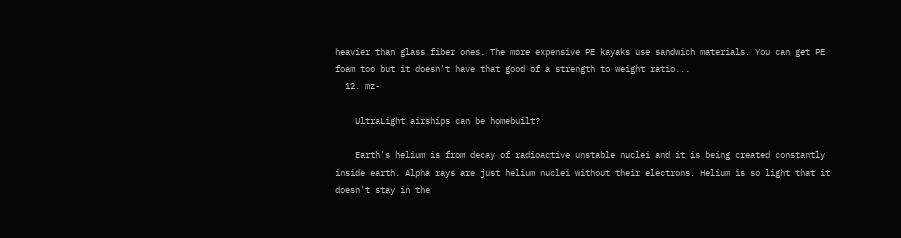heavier than glass fiber ones. The more expensive PE kayaks use sandwich materials. You can get PE foam too but it doesn't have that good of a strength to weight ratio...
  12. mz-

    UltraLight airships can be homebuilt?

    Earth's helium is from decay of radioactive unstable nuclei and it is being created constantly inside earth. Alpha rays are just helium nuclei without their electrons. Helium is so light that it doesn't stay in the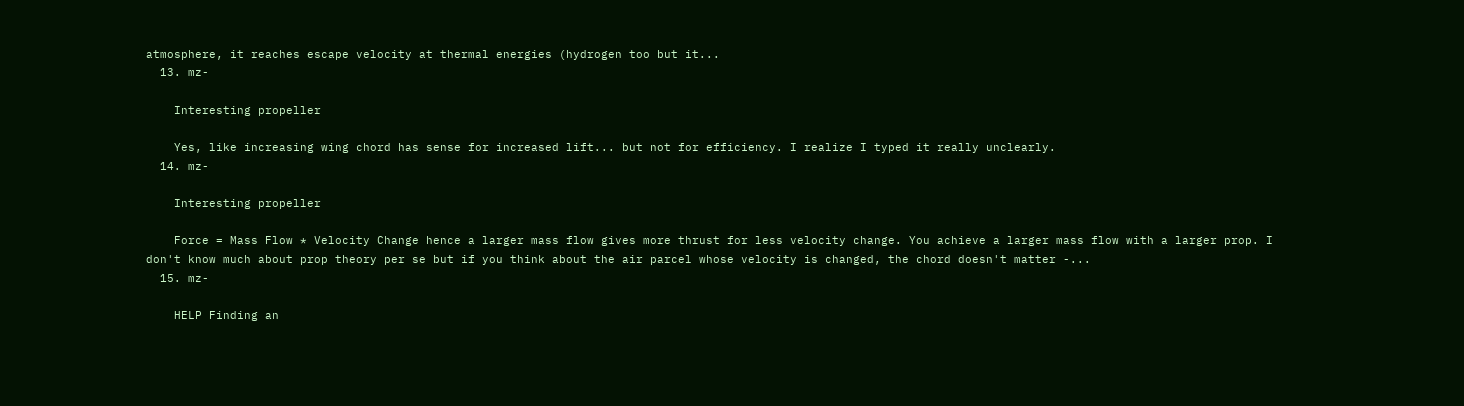atmosphere, it reaches escape velocity at thermal energies (hydrogen too but it...
  13. mz-

    Interesting propeller

    Yes, like increasing wing chord has sense for increased lift... but not for efficiency. I realize I typed it really unclearly.
  14. mz-

    Interesting propeller

    Force = Mass Flow * Velocity Change hence a larger mass flow gives more thrust for less velocity change. You achieve a larger mass flow with a larger prop. I don't know much about prop theory per se but if you think about the air parcel whose velocity is changed, the chord doesn't matter -...
  15. mz-

    HELP Finding an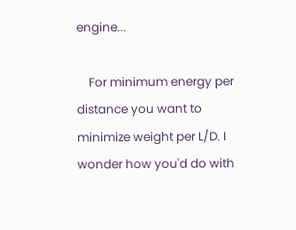engine...

    For minimum energy per distance you want to minimize weight per L/D. I wonder how you'd do with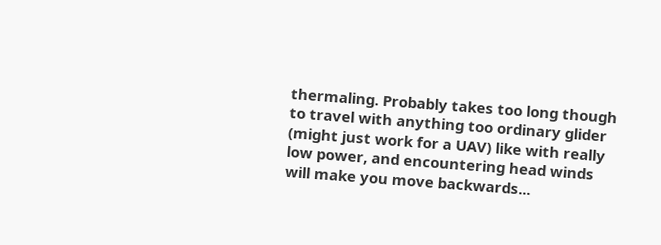thermaling. Probably takes too long though to travel with anything too ordinary glider (might just work for a UAV) like with really low power, and encountering head winds will make you move backwards...